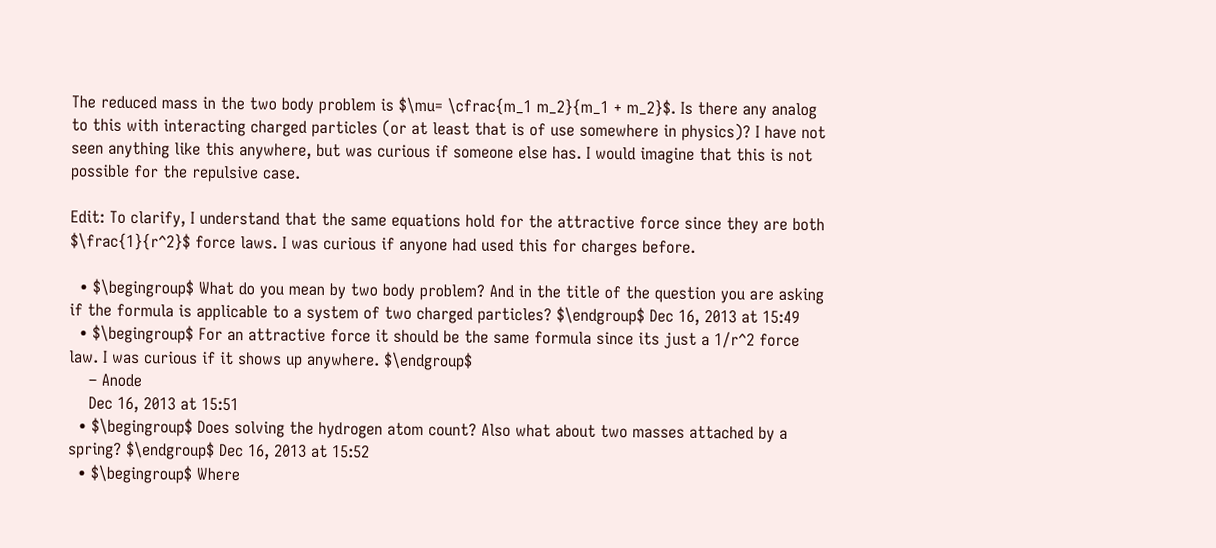The reduced mass in the two body problem is $\mu= \cfrac{m_1 m_2}{m_1 + m_2}$. Is there any analog to this with interacting charged particles (or at least that is of use somewhere in physics)? I have not seen anything like this anywhere, but was curious if someone else has. I would imagine that this is not possible for the repulsive case.

Edit: To clarify, I understand that the same equations hold for the attractive force since they are both $\frac{1}{r^2}$ force laws. I was curious if anyone had used this for charges before.

  • $\begingroup$ What do you mean by two body problem? And in the title of the question you are asking if the formula is applicable to a system of two charged particles? $\endgroup$ Dec 16, 2013 at 15:49
  • $\begingroup$ For an attractive force it should be the same formula since its just a 1/r^2 force law. I was curious if it shows up anywhere. $\endgroup$
    – Anode
    Dec 16, 2013 at 15:51
  • $\begingroup$ Does solving the hydrogen atom count? Also what about two masses attached by a spring? $\endgroup$ Dec 16, 2013 at 15:52
  • $\begingroup$ Where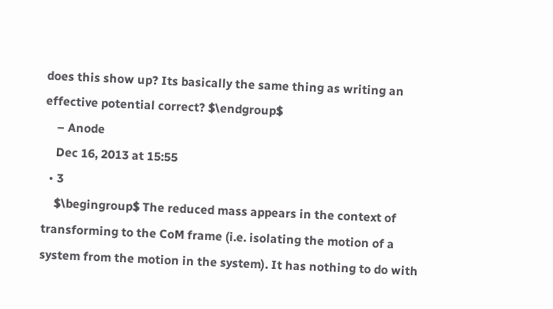does this show up? Its basically the same thing as writing an effective potential correct? $\endgroup$
    – Anode
    Dec 16, 2013 at 15:55
  • 3
    $\begingroup$ The reduced mass appears in the context of transforming to the CoM frame (i.e. isolating the motion of a system from the motion in the system). It has nothing to do with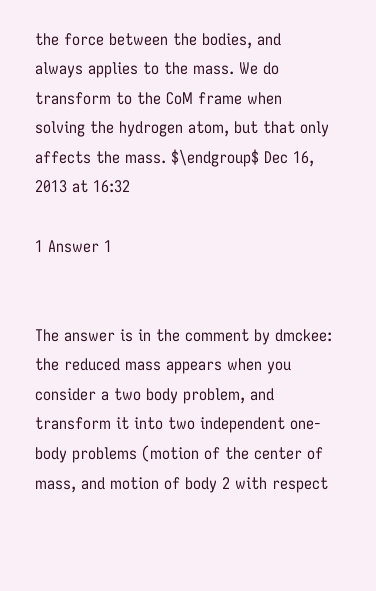the force between the bodies, and always applies to the mass. We do transform to the CoM frame when solving the hydrogen atom, but that only affects the mass. $\endgroup$ Dec 16, 2013 at 16:32

1 Answer 1


The answer is in the comment by dmckee: the reduced mass appears when you consider a two body problem, and transform it into two independent one-body problems (motion of the center of mass, and motion of body 2 with respect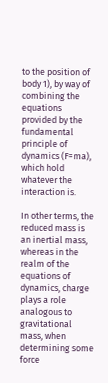to the position of body 1), by way of combining the equations provided by the fundamental principle of dynamics (F=ma), which hold whatever the interaction is.

In other terms, the reduced mass is an inertial mass, whereas in the realm of the equations of dynamics, charge plays a role analogous to gravitational mass, when determining some force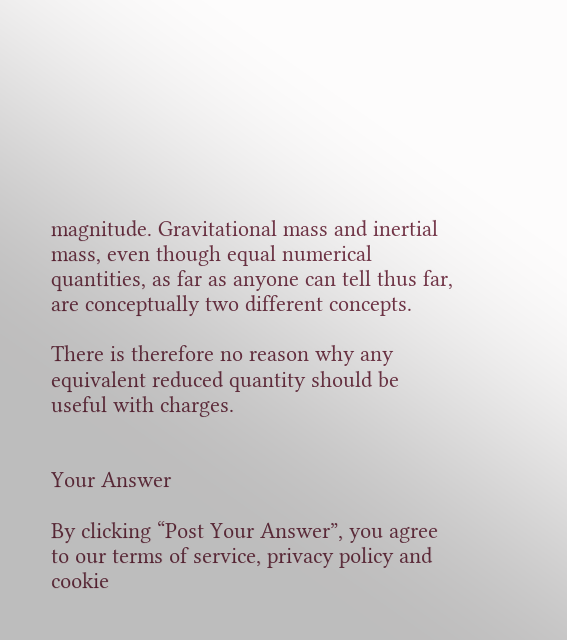magnitude. Gravitational mass and inertial mass, even though equal numerical quantities, as far as anyone can tell thus far, are conceptually two different concepts.

There is therefore no reason why any equivalent reduced quantity should be useful with charges.


Your Answer

By clicking “Post Your Answer”, you agree to our terms of service, privacy policy and cookie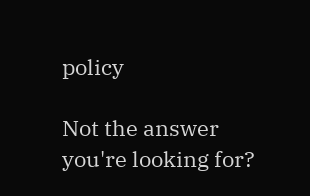policy

Not the answer you're looking for?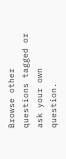Browse other questions tagged or ask your own question.